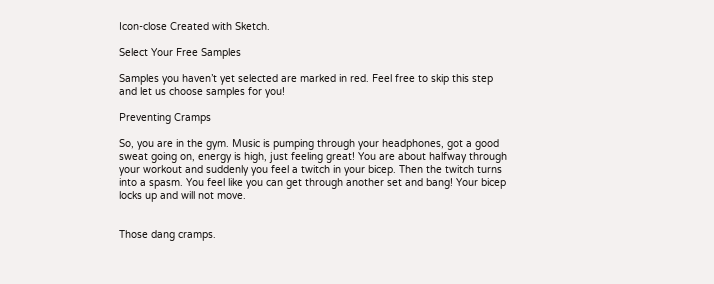Icon-close Created with Sketch.

Select Your Free Samples

Samples you haven’t yet selected are marked in red. Feel free to skip this step and let us choose samples for you!

Preventing Cramps

So, you are in the gym. Music is pumping through your headphones, got a good sweat going on, energy is high, just feeling great! You are about halfway through your workout and suddenly you feel a twitch in your bicep. Then the twitch turns into a spasm. You feel like you can get through another set and bang! Your bicep locks up and will not move.


Those dang cramps.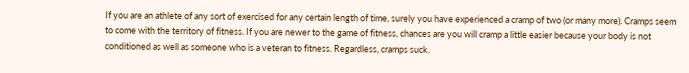If you are an athlete of any sort of exercised for any certain length of time, surely you have experienced a cramp of two (or many more). Cramps seem to come with the territory of fitness. If you are newer to the game of fitness, chances are you will cramp a little easier because your body is not conditioned as well as someone who is a veteran to fitness. Regardless, cramps suck.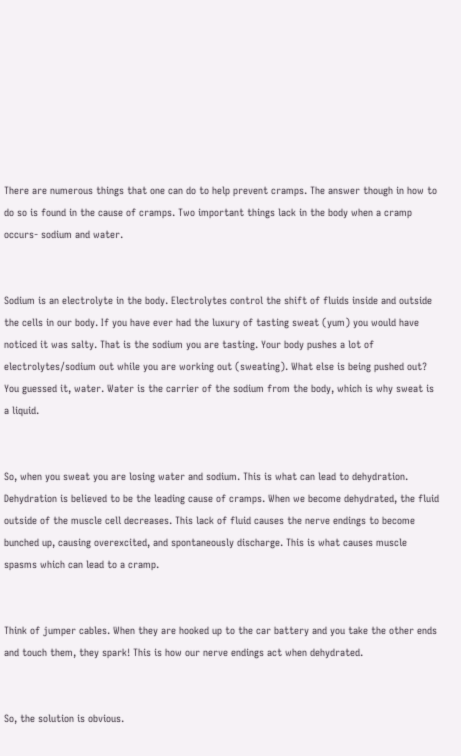There are numerous things that one can do to help prevent cramps. The answer though in how to do so is found in the cause of cramps. Two important things lack in the body when a cramp occurs- sodium and water.


Sodium is an electrolyte in the body. Electrolytes control the shift of fluids inside and outside the cells in our body. If you have ever had the luxury of tasting sweat (yum) you would have noticed it was salty. That is the sodium you are tasting. Your body pushes a lot of electrolytes/sodium out while you are working out (sweating). What else is being pushed out? You guessed it, water. Water is the carrier of the sodium from the body, which is why sweat is a liquid.


So, when you sweat you are losing water and sodium. This is what can lead to dehydration. Dehydration is believed to be the leading cause of cramps. When we become dehydrated, the fluid outside of the muscle cell decreases. This lack of fluid causes the nerve endings to become bunched up, causing overexcited, and spontaneously discharge. This is what causes muscle spasms which can lead to a cramp.


Think of jumper cables. When they are hooked up to the car battery and you take the other ends and touch them, they spark! This is how our nerve endings act when dehydrated.


So, the solution is obvious.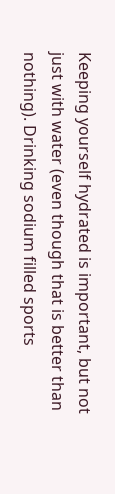Keeping yourself hydrated is important, but not just with water (even though that is better than nothing). Drinking sodium filled sports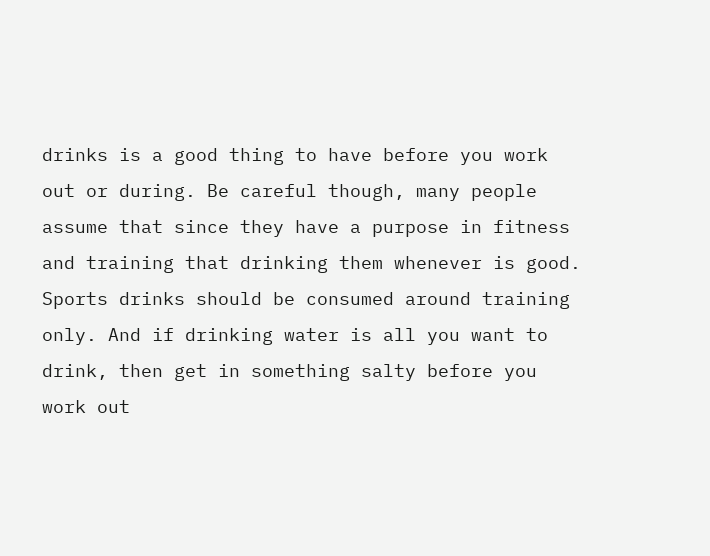drinks is a good thing to have before you work out or during. Be careful though, many people assume that since they have a purpose in fitness and training that drinking them whenever is good. Sports drinks should be consumed around training only. And if drinking water is all you want to drink, then get in something salty before you work out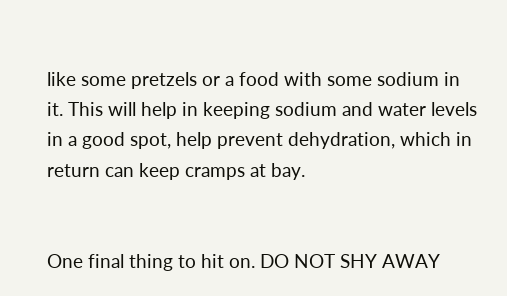like some pretzels or a food with some sodium in it. This will help in keeping sodium and water levels in a good spot, help prevent dehydration, which in return can keep cramps at bay.


One final thing to hit on. DO NOT SHY AWAY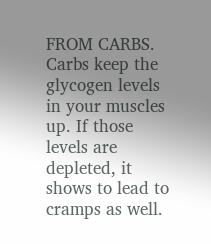FROM CARBS. Carbs keep the glycogen levels in your muscles up. If those levels are depleted, it shows to lead to cramps as well.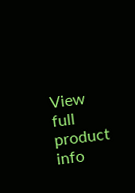View full product info